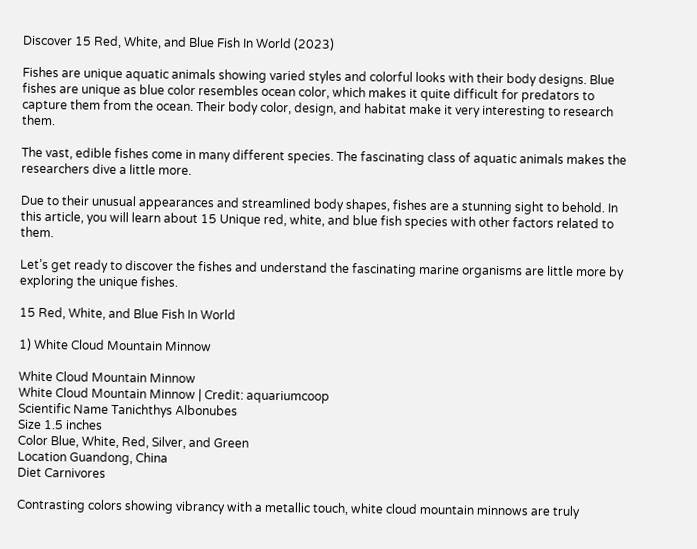Discover 15 Red, White, and Blue Fish In World (2023)

Fishes are unique aquatic animals showing varied styles and colorful looks with their body designs. Blue fishes are unique as blue color resembles ocean color, which makes it quite difficult for predators to capture them from the ocean. Their body color, design, and habitat make it very interesting to research them.

The vast, edible fishes come in many different species. The fascinating class of aquatic animals makes the researchers dive a little more.

Due to their unusual appearances and streamlined body shapes, fishes are a stunning sight to behold. In this article, you will learn about 15 Unique red, white, and blue fish species with other factors related to them.

Let’s get ready to discover the fishes and understand the fascinating marine organisms are little more by exploring the unique fishes.

15 Red, White, and Blue Fish In World

1) White Cloud Mountain Minnow

White Cloud Mountain Minnow
White Cloud Mountain Minnow | Credit: aquariumcoop
Scientific Name Tanichthys Albonubes
Size 1.5 inches
Color Blue, White, Red, Silver, and Green
Location Guandong, China
Diet Carnivores

Contrasting colors showing vibrancy with a metallic touch, white cloud mountain minnows are truly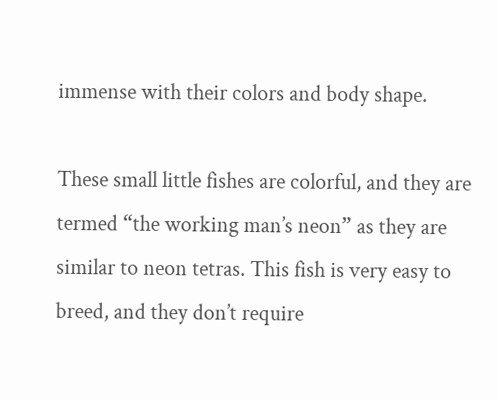immense with their colors and body shape.

These small little fishes are colorful, and they are termed “the working man’s neon” as they are similar to neon tetras. This fish is very easy to breed, and they don’t require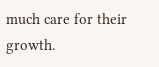much care for their growth.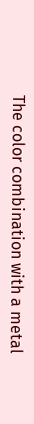The color combination with a metal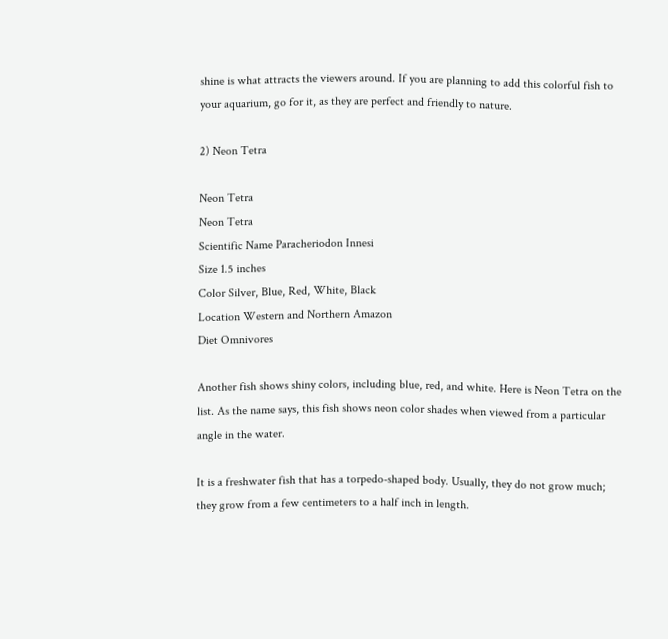shine is what attracts the viewers around. If you are planning to add this colorful fish to your aquarium, go for it, as they are perfect and friendly to nature.

2) Neon Tetra

Neon Tetra
Neon Tetra
Scientific Name Paracheriodon Innesi
Size 1.5 inches
Color Silver, Blue, Red, White, Black
Location Western and Northern Amazon
Diet Omnivores

Another fish shows shiny colors, including blue, red, and white. Here is Neon Tetra on the list. As the name says, this fish shows neon color shades when viewed from a particular angle in the water.

It is a freshwater fish that has a torpedo-shaped body. Usually, they do not grow much; they grow from a few centimeters to a half inch in length.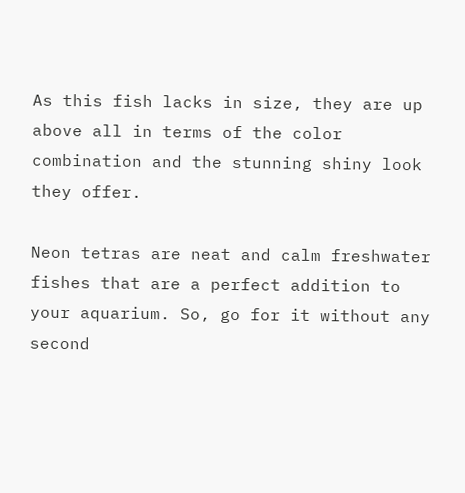As this fish lacks in size, they are up above all in terms of the color combination and the stunning shiny look they offer.

Neon tetras are neat and calm freshwater fishes that are a perfect addition to your aquarium. So, go for it without any second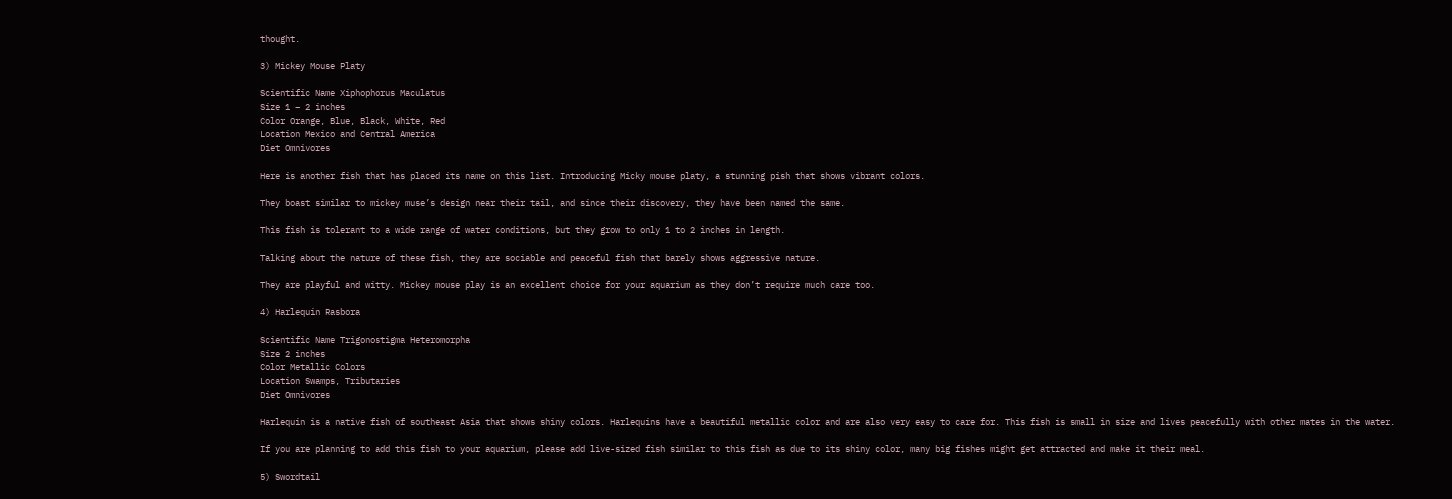thought.

3) Mickey Mouse Platy

Scientific Name Xiphophorus Maculatus
Size 1 – 2 inches
Color Orange, Blue, Black, White, Red
Location Mexico and Central America
Diet Omnivores

Here is another fish that has placed its name on this list. Introducing Micky mouse platy, a stunning pish that shows vibrant colors.

They boast similar to mickey muse’s design near their tail, and since their discovery, they have been named the same.

This fish is tolerant to a wide range of water conditions, but they grow to only 1 to 2 inches in length.

Talking about the nature of these fish, they are sociable and peaceful fish that barely shows aggressive nature.

They are playful and witty. Mickey mouse play is an excellent choice for your aquarium as they don’t require much care too.

4) Harlequin Rasbora

Scientific Name Trigonostigma Heteromorpha
Size 2 inches
Color Metallic Colors
Location Swamps, Tributaries
Diet Omnivores

Harlequin is a native fish of southeast Asia that shows shiny colors. Harlequins have a beautiful metallic color and are also very easy to care for. This fish is small in size and lives peacefully with other mates in the water.

If you are planning to add this fish to your aquarium, please add live-sized fish similar to this fish as due to its shiny color, many big fishes might get attracted and make it their meal.

5) Swordtail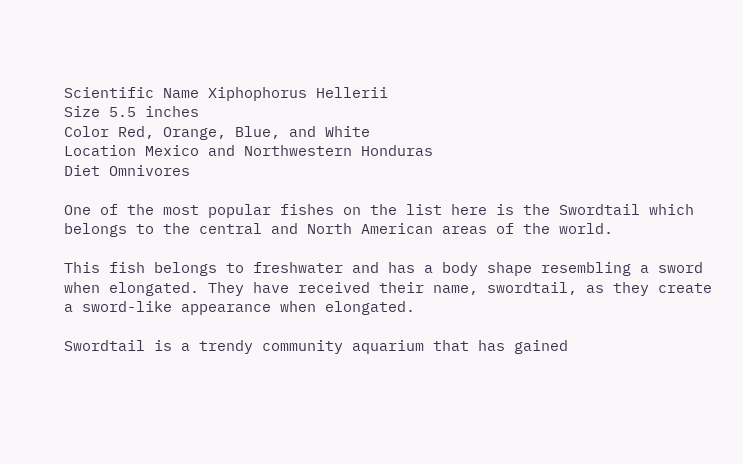Scientific Name Xiphophorus Hellerii
Size 5.5 inches
Color Red, Orange, Blue, and White
Location Mexico and Northwestern Honduras
Diet Omnivores

One of the most popular fishes on the list here is the Swordtail which belongs to the central and North American areas of the world.

This fish belongs to freshwater and has a body shape resembling a sword when elongated. They have received their name, swordtail, as they create a sword-like appearance when elongated.

Swordtail is a trendy community aquarium that has gained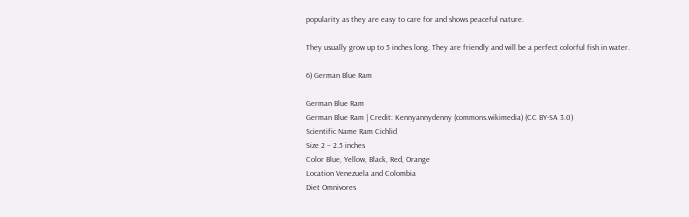popularity as they are easy to care for and shows peaceful nature.

They usually grow up to 5 inches long. They are friendly and will be a perfect colorful fish in water.

6) German Blue Ram

German Blue Ram
German Blue Ram | Credit: Kennyannydenny (commons.wikimedia) (CC BY-SA 3.0)
Scientific Name Ram Cichlid
Size 2 – 2.5 inches
Color Blue, Yellow, Black, Red, Orange
Location Venezuela and Colombia
Diet Omnivores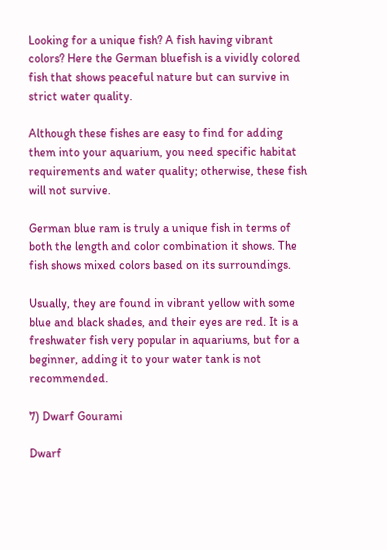Looking for a unique fish? A fish having vibrant colors? Here the German bluefish is a vividly colored fish that shows peaceful nature but can survive in strict water quality.

Although these fishes are easy to find for adding them into your aquarium, you need specific habitat requirements and water quality; otherwise, these fish will not survive.

German blue ram is truly a unique fish in terms of both the length and color combination it shows. The fish shows mixed colors based on its surroundings.

Usually, they are found in vibrant yellow with some blue and black shades, and their eyes are red. It is a freshwater fish very popular in aquariums, but for a beginner, adding it to your water tank is not recommended.

7) Dwarf Gourami

Dwarf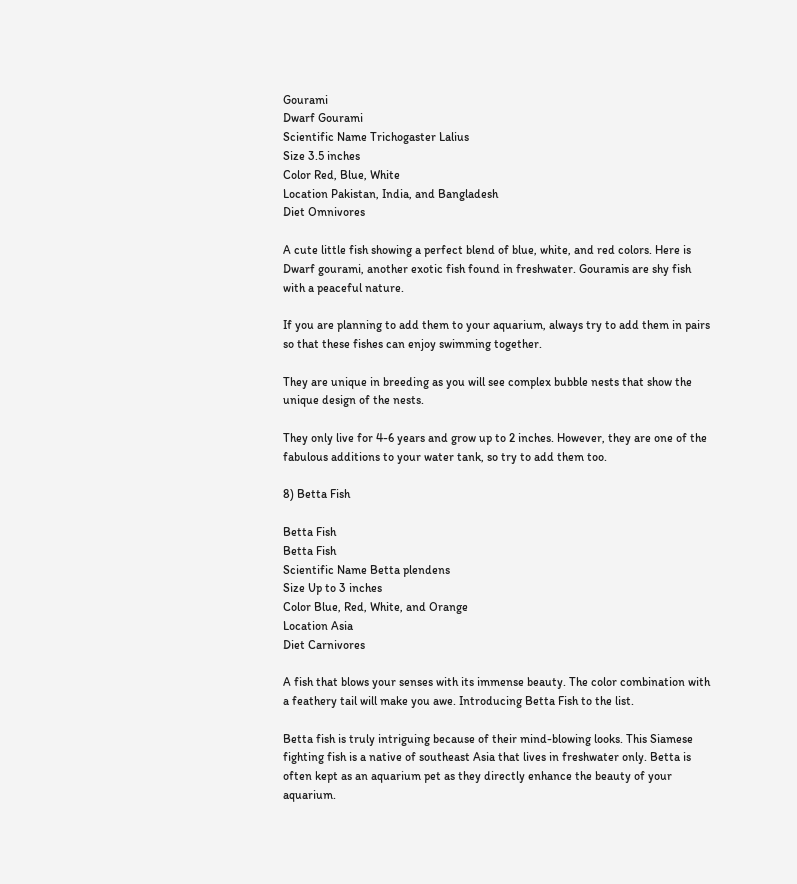Gourami
Dwarf Gourami
Scientific Name Trichogaster Lalius
Size 3.5 inches
Color Red, Blue, White
Location Pakistan, India, and Bangladesh
Diet Omnivores

A cute little fish showing a perfect blend of blue, white, and red colors. Here is Dwarf gourami, another exotic fish found in freshwater. Gouramis are shy fish with a peaceful nature.

If you are planning to add them to your aquarium, always try to add them in pairs so that these fishes can enjoy swimming together.

They are unique in breeding as you will see complex bubble nests that show the unique design of the nests.

They only live for 4-6 years and grow up to 2 inches. However, they are one of the fabulous additions to your water tank, so try to add them too.

8) Betta Fish

Betta Fish
Betta Fish
Scientific Name Betta plendens
Size Up to 3 inches
Color Blue, Red, White, and Orange
Location Asia
Diet Carnivores

A fish that blows your senses with its immense beauty. The color combination with a feathery tail will make you awe. Introducing Betta Fish to the list.

Betta fish is truly intriguing because of their mind-blowing looks. This Siamese fighting fish is a native of southeast Asia that lives in freshwater only. Betta is often kept as an aquarium pet as they directly enhance the beauty of your aquarium.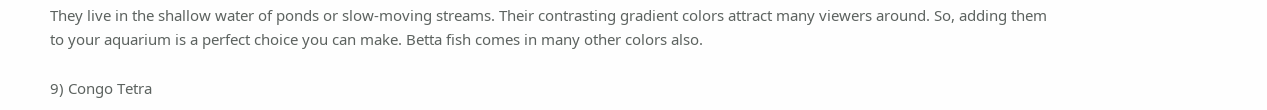They live in the shallow water of ponds or slow-moving streams. Their contrasting gradient colors attract many viewers around. So, adding them to your aquarium is a perfect choice you can make. Betta fish comes in many other colors also.

9) Congo Tetra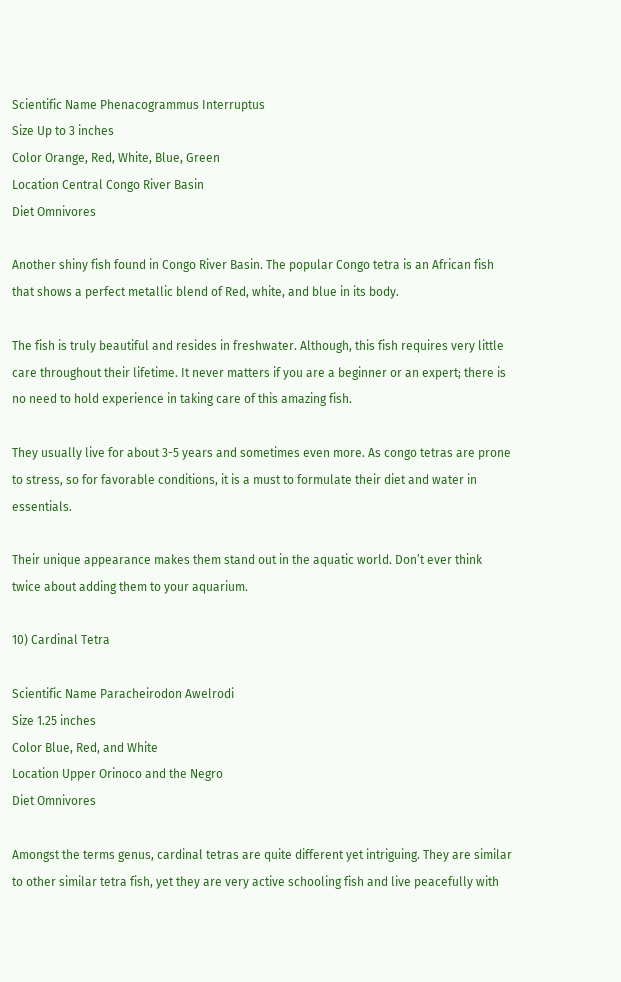Scientific Name Phenacogrammus Interruptus
Size Up to 3 inches
Color Orange, Red, White, Blue, Green
Location Central Congo River Basin
Diet Omnivores

Another shiny fish found in Congo River Basin. The popular Congo tetra is an African fish that shows a perfect metallic blend of Red, white, and blue in its body.

The fish is truly beautiful and resides in freshwater. Although, this fish requires very little care throughout their lifetime. It never matters if you are a beginner or an expert; there is no need to hold experience in taking care of this amazing fish.

They usually live for about 3-5 years and sometimes even more. As congo tetras are prone to stress, so for favorable conditions, it is a must to formulate their diet and water in essentials.

Their unique appearance makes them stand out in the aquatic world. Don’t ever think twice about adding them to your aquarium.

10) Cardinal Tetra

Scientific Name Paracheirodon Awelrodi
Size 1.25 inches
Color Blue, Red, and White
Location Upper Orinoco and the Negro
Diet Omnivores

Amongst the terms genus, cardinal tetras are quite different yet intriguing. They are similar to other similar tetra fish, yet they are very active schooling fish and live peacefully with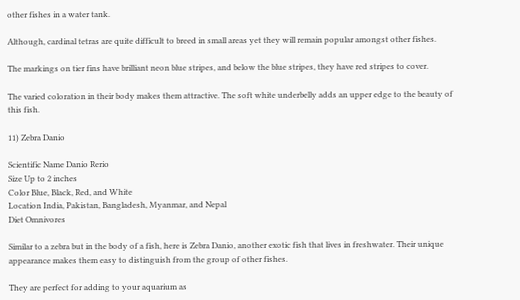other fishes in a water tank.

Although, cardinal tetras are quite difficult to breed in small areas yet they will remain popular amongst other fishes.

The markings on tier fins have brilliant neon blue stripes, and below the blue stripes, they have red stripes to cover.

The varied coloration in their body makes them attractive. The soft white underbelly adds an upper edge to the beauty of this fish.

11) Zebra Danio

Scientific Name Danio Rerio
Size Up to 2 inches
Color Blue, Black, Red, and White
Location India, Pakistan, Bangladesh, Myanmar, and Nepal
Diet Omnivores

Similar to a zebra but in the body of a fish, here is Zebra Danio, another exotic fish that lives in freshwater. Their unique appearance makes them easy to distinguish from the group of other fishes.

They are perfect for adding to your aquarium as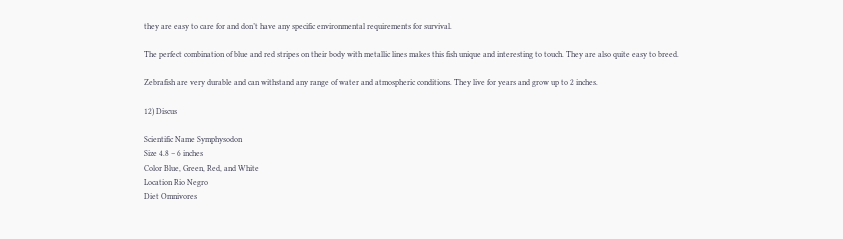they are easy to care for and don’t have any specific environmental requirements for survival.

The perfect combination of blue and red stripes on their body with metallic lines makes this fish unique and interesting to touch. They are also quite easy to breed.

Zebrafish are very durable and can withstand any range of water and atmospheric conditions. They live for years and grow up to 2 inches.

12) Discus

Scientific Name Symphysodon
Size 4.8 – 6 inches
Color Blue, Green, Red, and White
Location Rio Negro
Diet Omnivores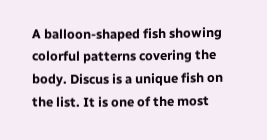A balloon-shaped fish showing colorful patterns covering the body. Discus is a unique fish on the list. It is one of the most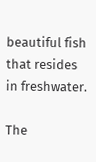beautiful fish that resides in freshwater.

The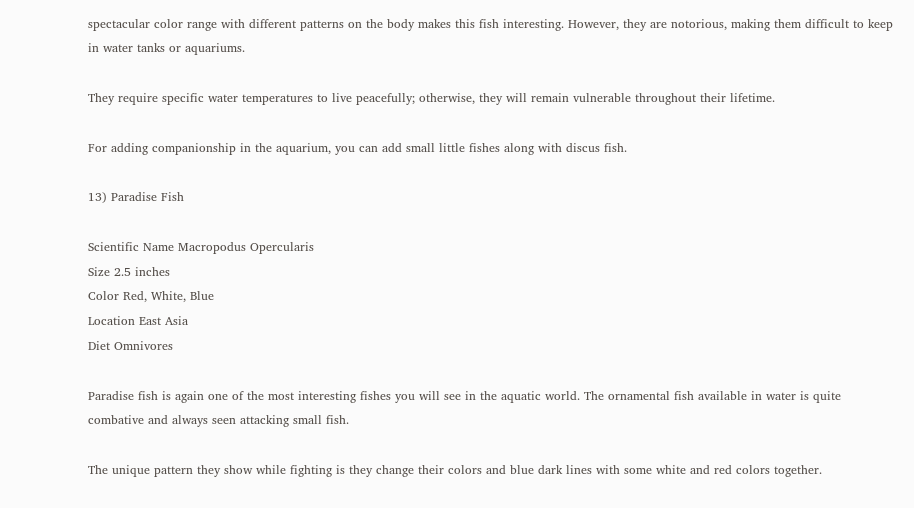spectacular color range with different patterns on the body makes this fish interesting. However, they are notorious, making them difficult to keep in water tanks or aquariums.

They require specific water temperatures to live peacefully; otherwise, they will remain vulnerable throughout their lifetime.

For adding companionship in the aquarium, you can add small little fishes along with discus fish.

13) Paradise Fish

Scientific Name Macropodus Opercularis
Size 2.5 inches
Color Red, White, Blue
Location East Asia
Diet Omnivores

Paradise fish is again one of the most interesting fishes you will see in the aquatic world. The ornamental fish available in water is quite combative and always seen attacking small fish.

The unique pattern they show while fighting is they change their colors and blue dark lines with some white and red colors together.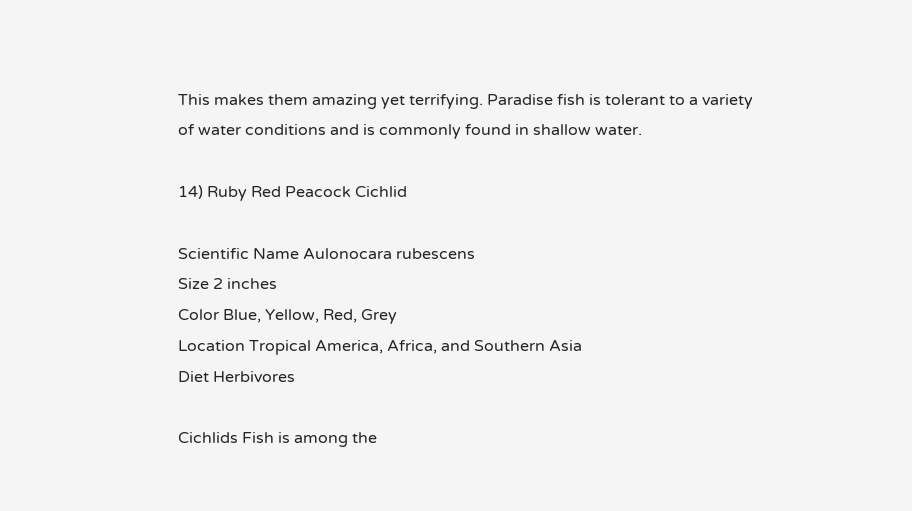This makes them amazing yet terrifying. Paradise fish is tolerant to a variety of water conditions and is commonly found in shallow water.

14) Ruby Red Peacock Cichlid

Scientific Name Aulonocara rubescens
Size 2 inches
Color Blue, Yellow, Red, Grey
Location Tropical America, Africa, and Southern Asia
Diet Herbivores

Cichlids Fish is among the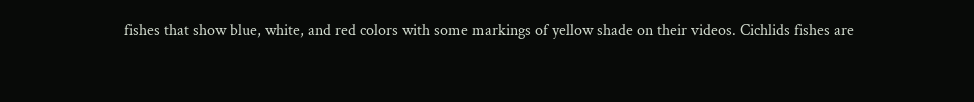fishes that show blue, white, and red colors with some markings of yellow shade on their videos. Cichlids fishes are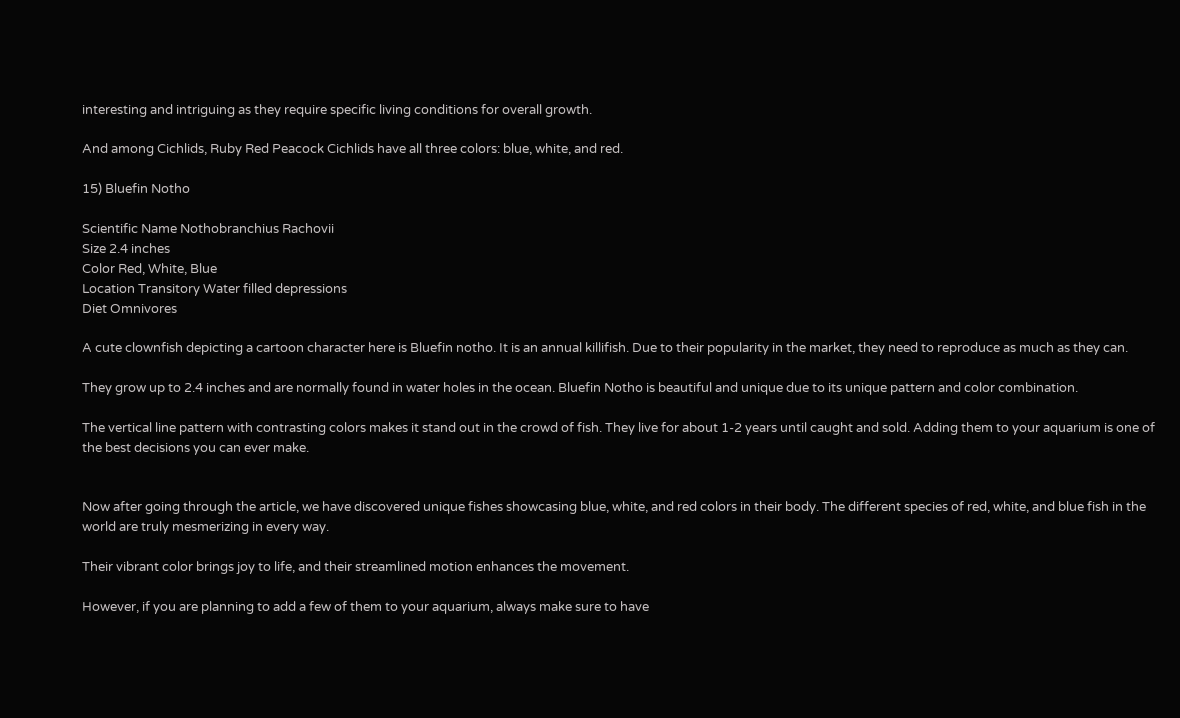interesting and intriguing as they require specific living conditions for overall growth.

And among Cichlids, Ruby Red Peacock Cichlids have all three colors: blue, white, and red.

15) Bluefin Notho

Scientific Name Nothobranchius Rachovii
Size 2.4 inches
Color Red, White, Blue
Location Transitory Water filled depressions
Diet Omnivores

A cute clownfish depicting a cartoon character here is Bluefin notho. It is an annual killifish. Due to their popularity in the market, they need to reproduce as much as they can.

They grow up to 2.4 inches and are normally found in water holes in the ocean. Bluefin Notho is beautiful and unique due to its unique pattern and color combination.

The vertical line pattern with contrasting colors makes it stand out in the crowd of fish. They live for about 1-2 years until caught and sold. Adding them to your aquarium is one of the best decisions you can ever make.


Now after going through the article, we have discovered unique fishes showcasing blue, white, and red colors in their body. The different species of red, white, and blue fish in the world are truly mesmerizing in every way.

Their vibrant color brings joy to life, and their streamlined motion enhances the movement.

However, if you are planning to add a few of them to your aquarium, always make sure to have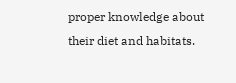proper knowledge about their diet and habitats.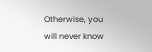Otherwise, you will never know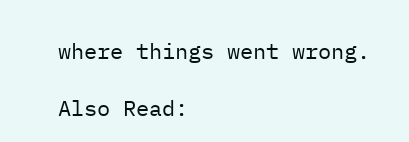where things went wrong.

Also Read: